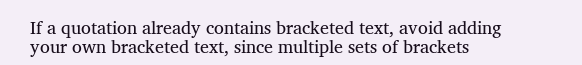If a quotation already contains bracketed text, avoid adding your own bracketed text, since multiple sets of brackets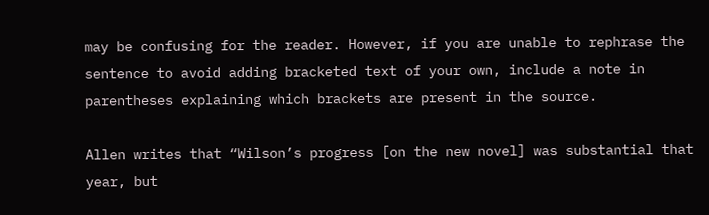may be confusing for the reader. However, if you are unable to rephrase the sentence to avoid adding bracketed text of your own, include a note in parentheses explaining which brackets are present in the source.

Allen writes that “Wilson’s progress [on the new novel] was substantial that year, but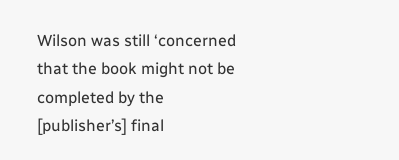Wilson was still ‘concerned that the book might not be completed by the [publisher’s] final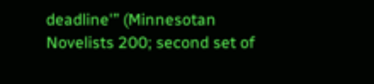deadline'” (Minnesotan Novelists 200; second set of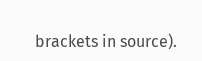brackets in source).